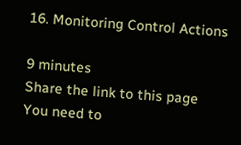16. Monitoring Control Actions

9 minutes
Share the link to this page
You need to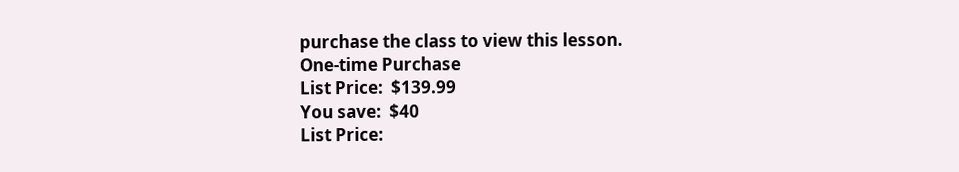purchase the class to view this lesson.
One-time Purchase
List Price:  $139.99
You save:  $40
List Price: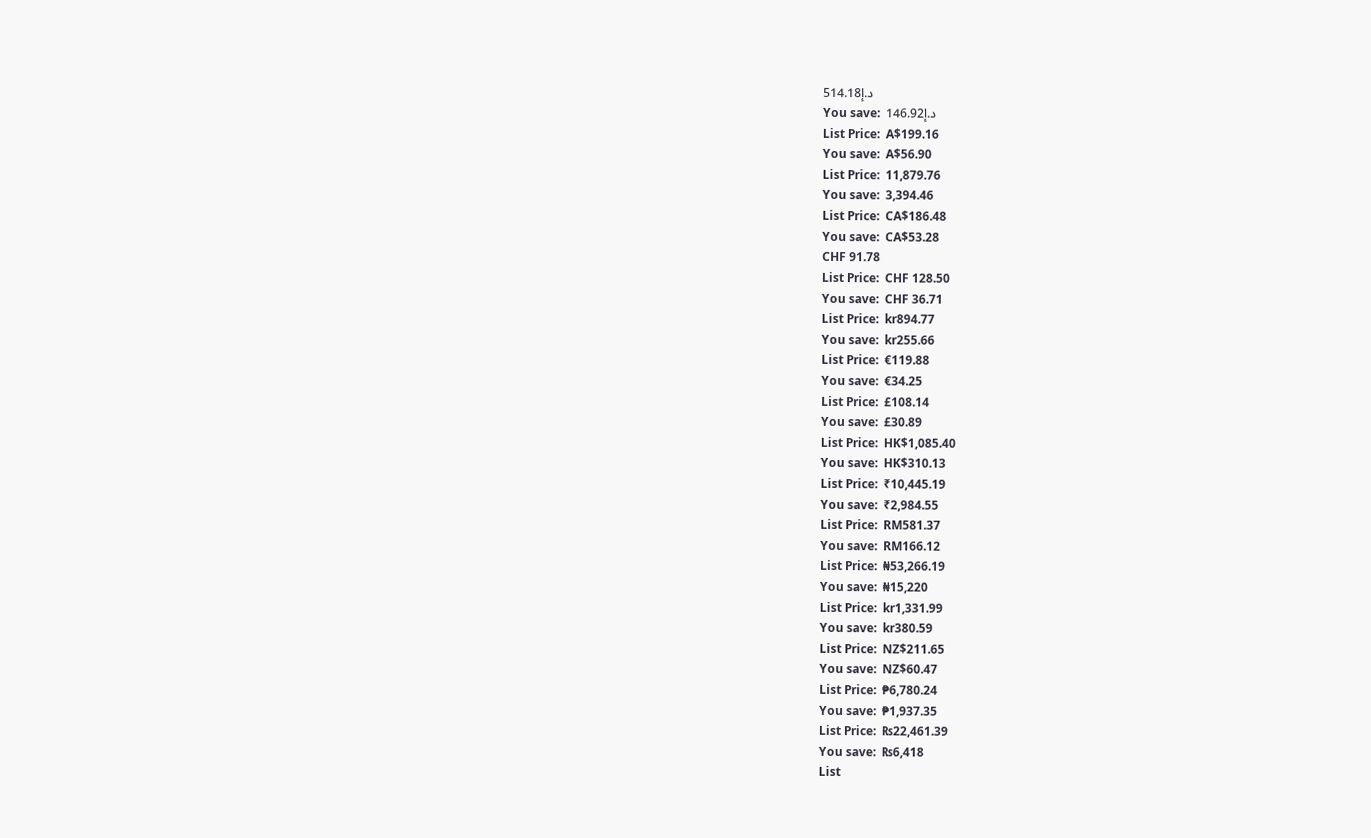د.إ514.18
You save:  د.إ146.92
List Price:  A$199.16
You save:  A$56.90
List Price:  11,879.76
You save:  3,394.46
List Price:  CA$186.48
You save:  CA$53.28
CHF 91.78
List Price:  CHF 128.50
You save:  CHF 36.71
List Price:  kr894.77
You save:  kr255.66
List Price:  €119.88
You save:  €34.25
List Price:  £108.14
You save:  £30.89
List Price:  HK$1,085.40
You save:  HK$310.13
List Price:  ₹10,445.19
You save:  ₹2,984.55
List Price:  RM581.37
You save:  RM166.12
List Price:  ₦53,266.19
You save:  ₦15,220
List Price:  kr1,331.99
You save:  kr380.59
List Price:  NZ$211.65
You save:  NZ$60.47
List Price:  ₱6,780.24
You save:  ₱1,937.35
List Price:  ₨22,461.39
You save:  ₨6,418
List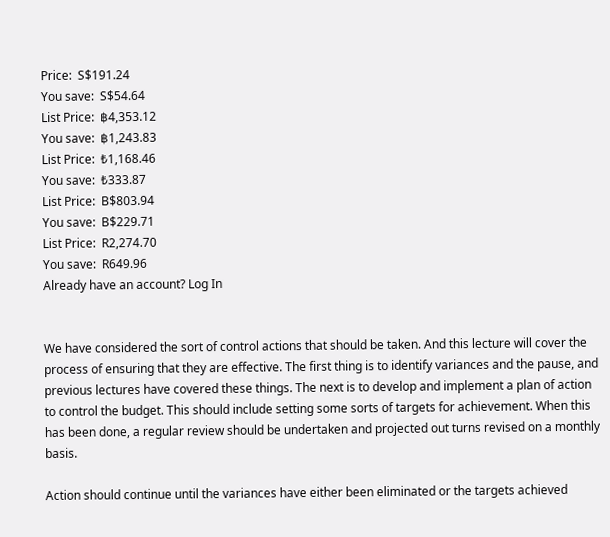Price:  S$191.24
You save:  S$54.64
List Price:  ฿4,353.12
You save:  ฿1,243.83
List Price:  ₺1,168.46
You save:  ₺333.87
List Price:  B$803.94
You save:  B$229.71
List Price:  R2,274.70
You save:  R649.96
Already have an account? Log In


We have considered the sort of control actions that should be taken. And this lecture will cover the process of ensuring that they are effective. The first thing is to identify variances and the pause, and previous lectures have covered these things. The next is to develop and implement a plan of action to control the budget. This should include setting some sorts of targets for achievement. When this has been done, a regular review should be undertaken and projected out turns revised on a monthly basis.

Action should continue until the variances have either been eliminated or the targets achieved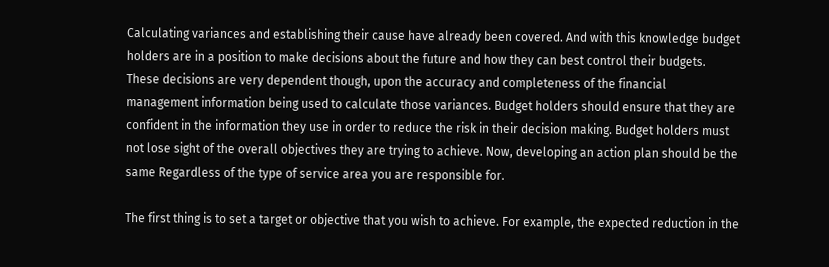Calculating variances and establishing their cause have already been covered. And with this knowledge budget holders are in a position to make decisions about the future and how they can best control their budgets. These decisions are very dependent though, upon the accuracy and completeness of the financial management information being used to calculate those variances. Budget holders should ensure that they are confident in the information they use in order to reduce the risk in their decision making. Budget holders must not lose sight of the overall objectives they are trying to achieve. Now, developing an action plan should be the same Regardless of the type of service area you are responsible for.

The first thing is to set a target or objective that you wish to achieve. For example, the expected reduction in the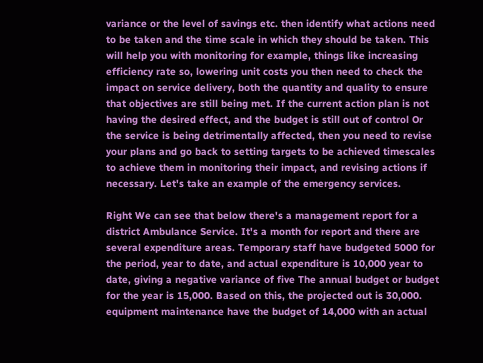variance or the level of savings etc. then identify what actions need to be taken and the time scale in which they should be taken. This will help you with monitoring for example, things like increasing efficiency rate so, lowering unit costs you then need to check the impact on service delivery, both the quantity and quality to ensure that objectives are still being met. If the current action plan is not having the desired effect, and the budget is still out of control Or the service is being detrimentally affected, then you need to revise your plans and go back to setting targets to be achieved timescales to achieve them in monitoring their impact, and revising actions if necessary. Let's take an example of the emergency services.

Right We can see that below there's a management report for a district Ambulance Service. It's a month for report and there are several expenditure areas. Temporary staff have budgeted 5000 for the period, year to date, and actual expenditure is 10,000 year to date, giving a negative variance of five The annual budget or budget for the year is 15,000. Based on this, the projected out is 30,000. equipment maintenance have the budget of 14,000 with an actual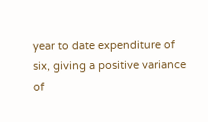year to date expenditure of six, giving a positive variance of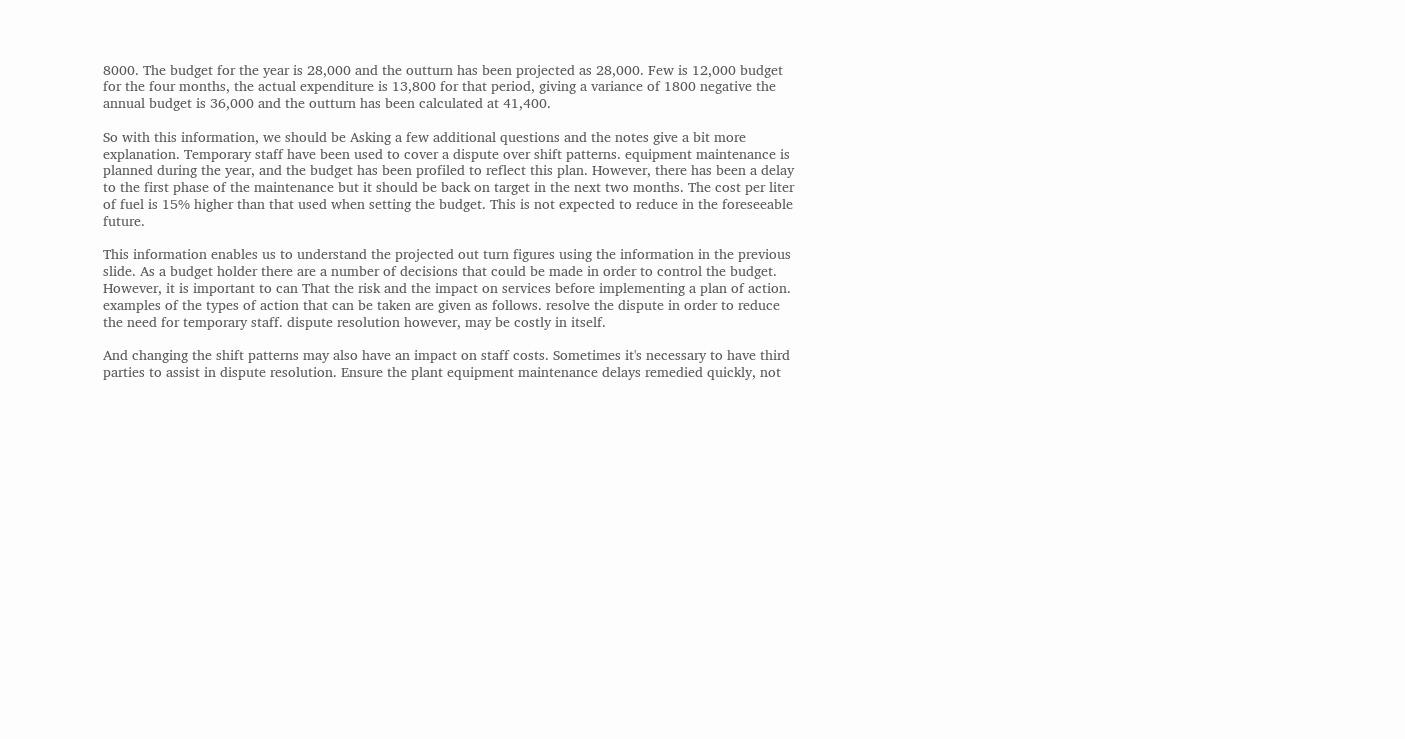8000. The budget for the year is 28,000 and the outturn has been projected as 28,000. Few is 12,000 budget for the four months, the actual expenditure is 13,800 for that period, giving a variance of 1800 negative the annual budget is 36,000 and the outturn has been calculated at 41,400.

So with this information, we should be Asking a few additional questions and the notes give a bit more explanation. Temporary staff have been used to cover a dispute over shift patterns. equipment maintenance is planned during the year, and the budget has been profiled to reflect this plan. However, there has been a delay to the first phase of the maintenance but it should be back on target in the next two months. The cost per liter of fuel is 15% higher than that used when setting the budget. This is not expected to reduce in the foreseeable future.

This information enables us to understand the projected out turn figures using the information in the previous slide. As a budget holder there are a number of decisions that could be made in order to control the budget. However, it is important to can That the risk and the impact on services before implementing a plan of action. examples of the types of action that can be taken are given as follows. resolve the dispute in order to reduce the need for temporary staff. dispute resolution however, may be costly in itself.

And changing the shift patterns may also have an impact on staff costs. Sometimes it's necessary to have third parties to assist in dispute resolution. Ensure the plant equipment maintenance delays remedied quickly, not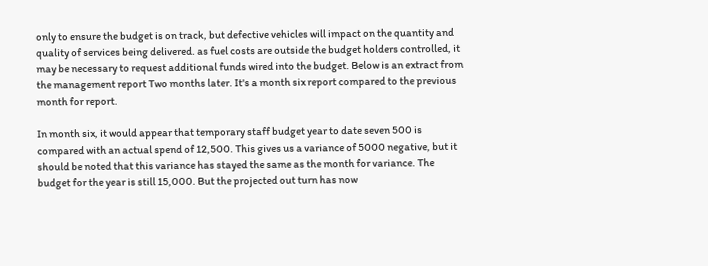only to ensure the budget is on track, but defective vehicles will impact on the quantity and quality of services being delivered. as fuel costs are outside the budget holders controlled, it may be necessary to request additional funds wired into the budget. Below is an extract from the management report Two months later. It's a month six report compared to the previous month for report.

In month six, it would appear that temporary staff budget year to date seven 500 is compared with an actual spend of 12,500. This gives us a variance of 5000 negative, but it should be noted that this variance has stayed the same as the month for variance. The budget for the year is still 15,000. But the projected out turn has now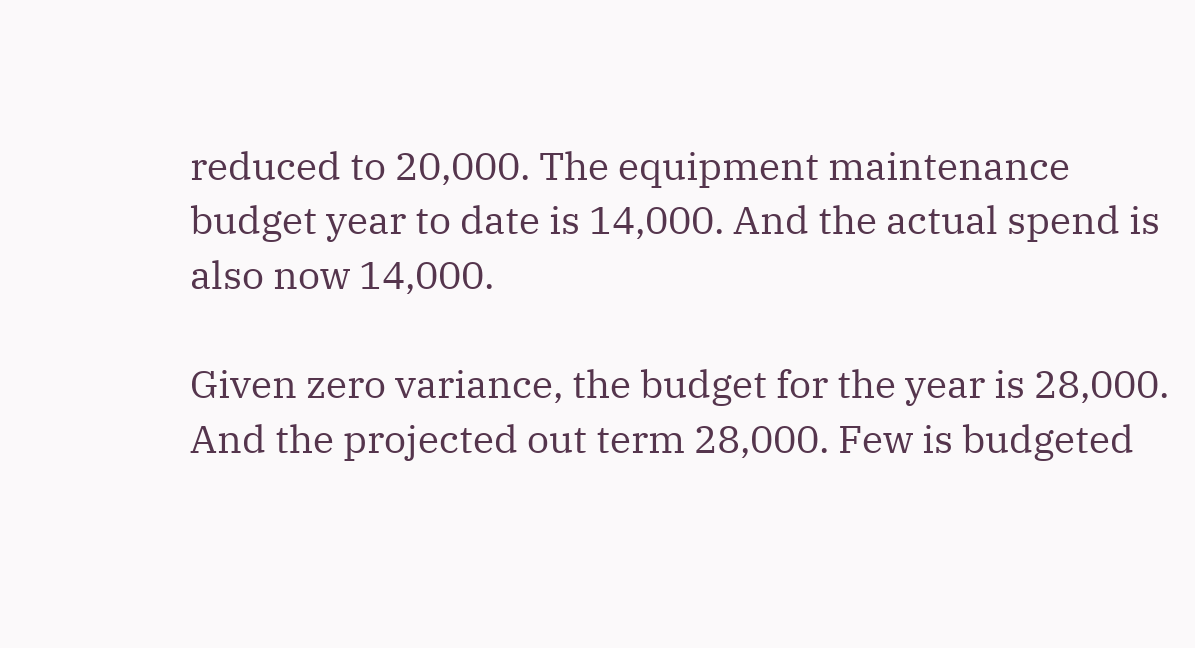reduced to 20,000. The equipment maintenance budget year to date is 14,000. And the actual spend is also now 14,000.

Given zero variance, the budget for the year is 28,000. And the projected out term 28,000. Few is budgeted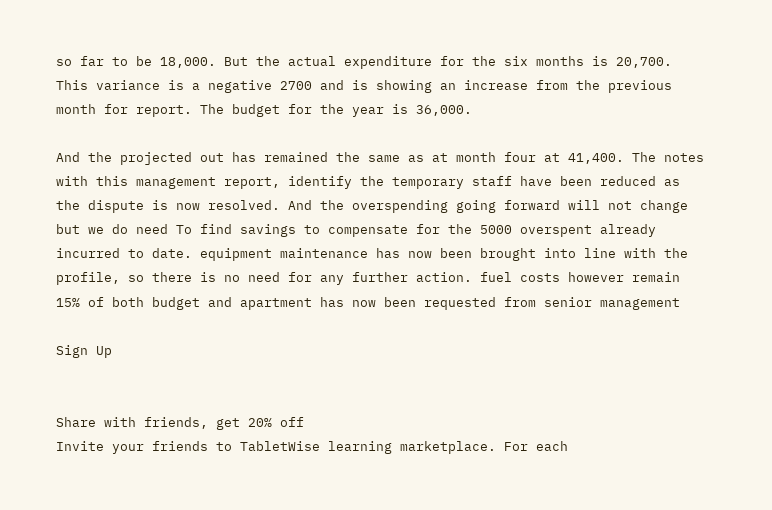so far to be 18,000. But the actual expenditure for the six months is 20,700. This variance is a negative 2700 and is showing an increase from the previous month for report. The budget for the year is 36,000.

And the projected out has remained the same as at month four at 41,400. The notes with this management report, identify the temporary staff have been reduced as the dispute is now resolved. And the overspending going forward will not change but we do need To find savings to compensate for the 5000 overspent already incurred to date. equipment maintenance has now been brought into line with the profile, so there is no need for any further action. fuel costs however remain 15% of both budget and apartment has now been requested from senior management

Sign Up


Share with friends, get 20% off
Invite your friends to TabletWise learning marketplace. For each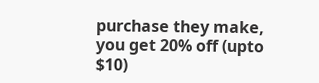purchase they make, you get 20% off (upto $10)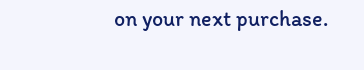on your next purchase.